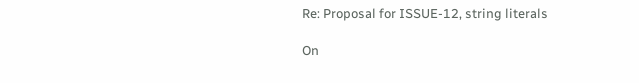Re: Proposal for ISSUE-12, string literals

On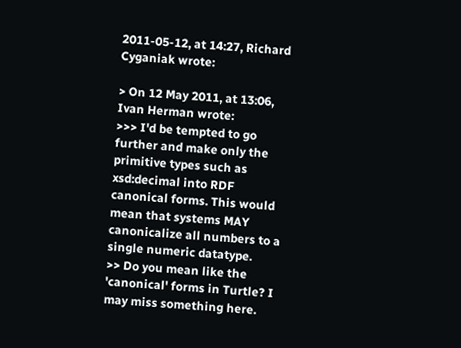2011-05-12, at 14:27, Richard Cyganiak wrote:

> On 12 May 2011, at 13:06, Ivan Herman wrote:
>>> I'd be tempted to go further and make only the primitive types such as xsd:decimal into RDF canonical forms. This would mean that systems MAY canonicalize all numbers to a single numeric datatype.
>> Do you mean like the 'canonical' forms in Turtle? I may miss something here.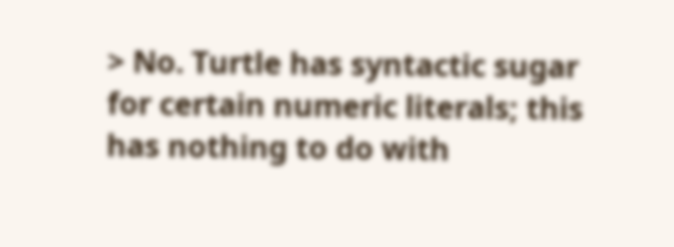> No. Turtle has syntactic sugar for certain numeric literals; this has nothing to do with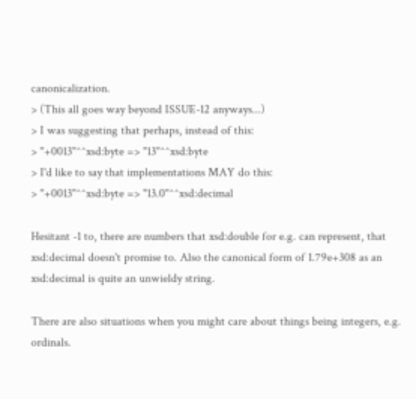canonicalization.
> (This all goes way beyond ISSUE-12 anyways...)
> I was suggesting that perhaps, instead of this:
> "+0013"^^xsd:byte => "13"^^xsd:byte
> I'd like to say that implementations MAY do this:
> "+0013"^^xsd:byte => "13.0"^^xsd:decimal

Hesitant -1 to, there are numbers that xsd:double for e.g. can represent, that xsd:decimal doesn't promise to. Also the canonical form of 1.79e+308 as an xsd:decimal is quite an unwieldy string.

There are also situations when you might care about things being integers, e.g. ordinals.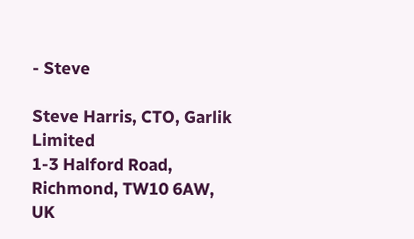- Steve

Steve Harris, CTO, Garlik Limited
1-3 Halford Road, Richmond, TW10 6AW, UK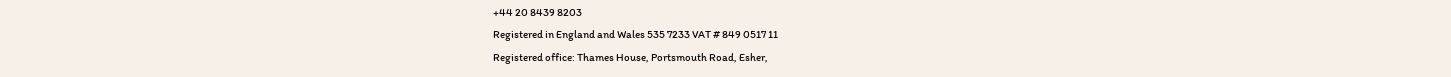+44 20 8439 8203
Registered in England and Wales 535 7233 VAT # 849 0517 11
Registered office: Thames House, Portsmouth Road, Esher,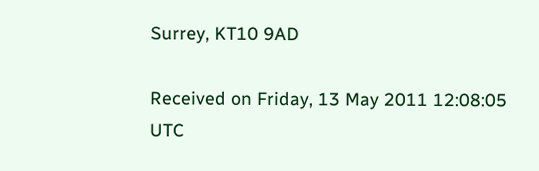Surrey, KT10 9AD

Received on Friday, 13 May 2011 12:08:05 UTC